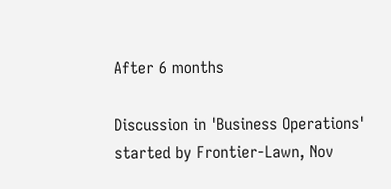After 6 months

Discussion in 'Business Operations' started by Frontier-Lawn, Nov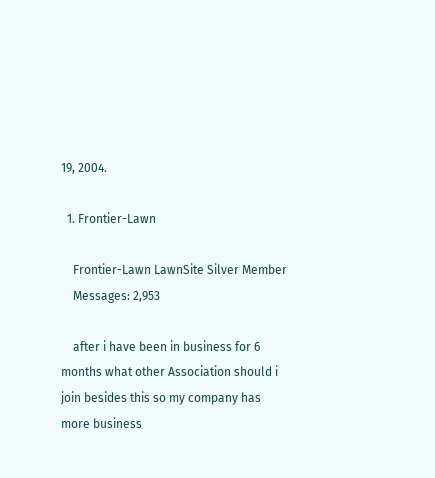19, 2004.

  1. Frontier-Lawn

    Frontier-Lawn LawnSite Silver Member
    Messages: 2,953

    after i have been in business for 6 months what other Association should i join besides this so my company has more business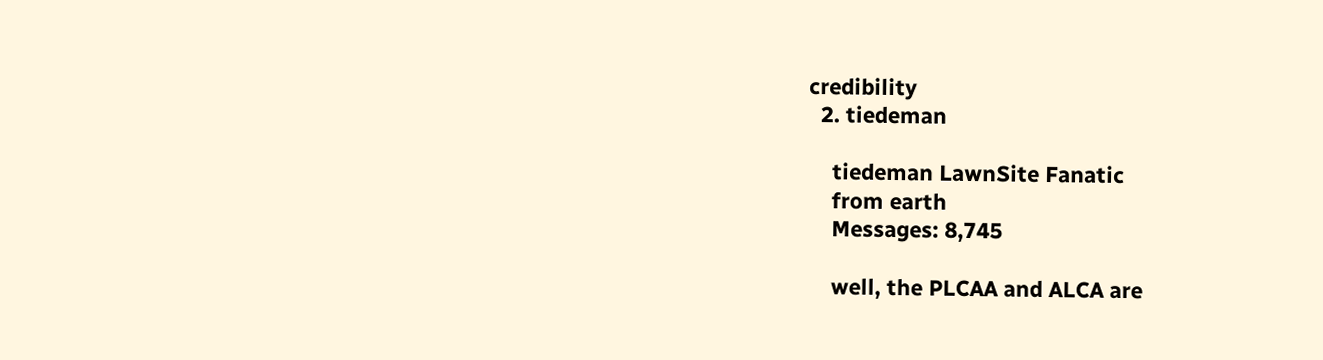credibility
  2. tiedeman

    tiedeman LawnSite Fanatic
    from earth
    Messages: 8,745

    well, the PLCAA and ALCA are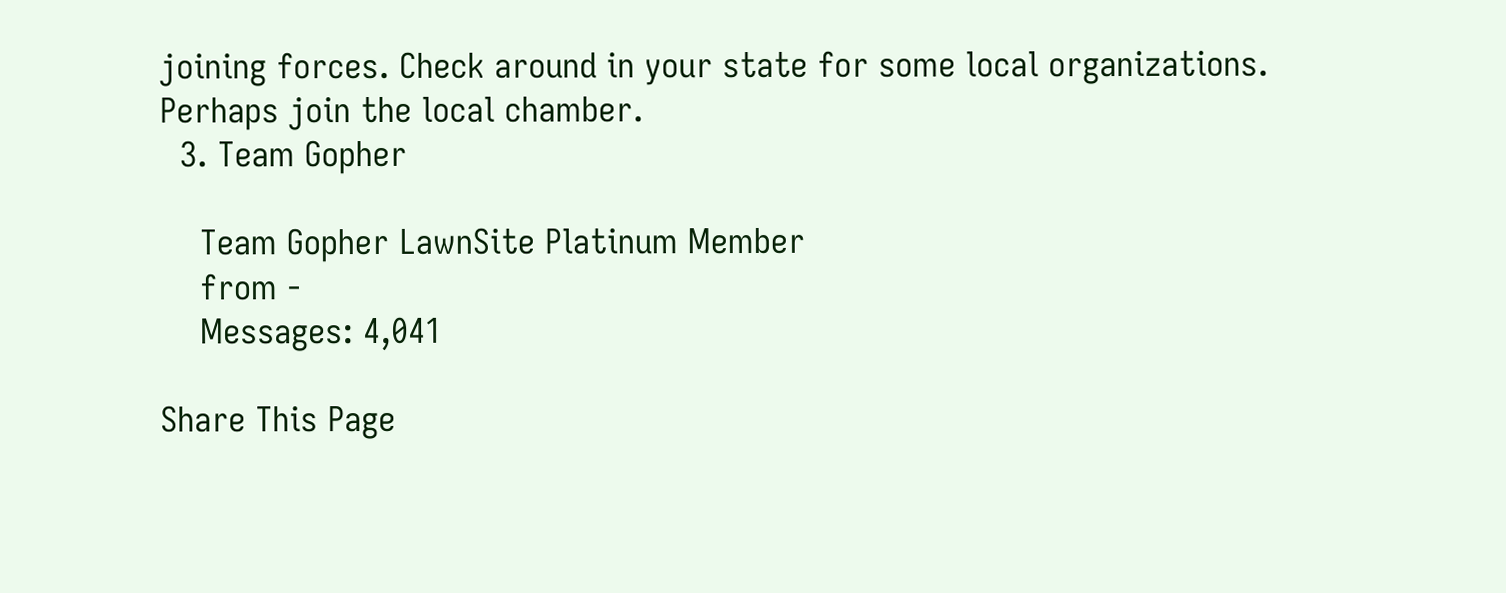joining forces. Check around in your state for some local organizations. Perhaps join the local chamber.
  3. Team Gopher

    Team Gopher LawnSite Platinum Member
    from -
    Messages: 4,041

Share This Page